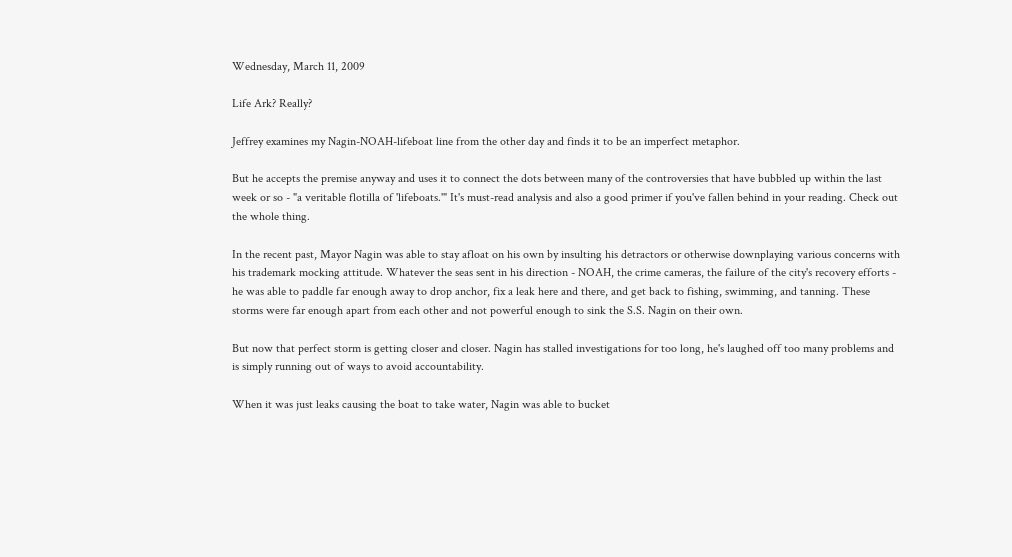Wednesday, March 11, 2009

Life Ark? Really?

Jeffrey examines my Nagin-NOAH-lifeboat line from the other day and finds it to be an imperfect metaphor.

But he accepts the premise anyway and uses it to connect the dots between many of the controversies that have bubbled up within the last week or so - "a veritable flotilla of 'lifeboats.'" It's must-read analysis and also a good primer if you've fallen behind in your reading. Check out the whole thing.

In the recent past, Mayor Nagin was able to stay afloat on his own by insulting his detractors or otherwise downplaying various concerns with his trademark mocking attitude. Whatever the seas sent in his direction - NOAH, the crime cameras, the failure of the city's recovery efforts - he was able to paddle far enough away to drop anchor, fix a leak here and there, and get back to fishing, swimming, and tanning. These storms were far enough apart from each other and not powerful enough to sink the S.S. Nagin on their own.

But now that perfect storm is getting closer and closer. Nagin has stalled investigations for too long, he's laughed off too many problems and is simply running out of ways to avoid accountability.

When it was just leaks causing the boat to take water, Nagin was able to bucket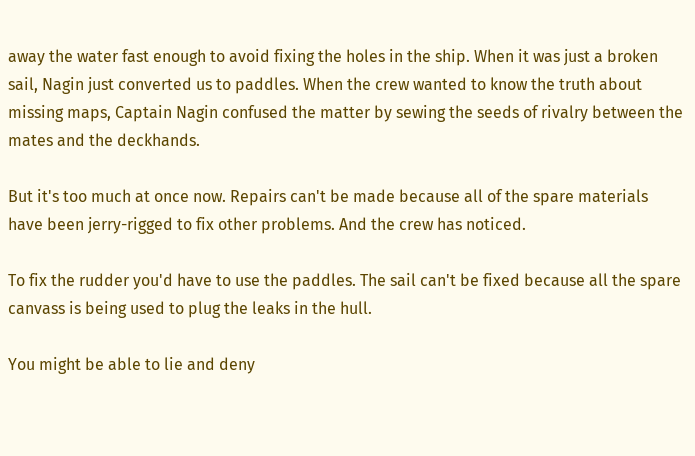away the water fast enough to avoid fixing the holes in the ship. When it was just a broken sail, Nagin just converted us to paddles. When the crew wanted to know the truth about missing maps, Captain Nagin confused the matter by sewing the seeds of rivalry between the mates and the deckhands.

But it's too much at once now. Repairs can't be made because all of the spare materials have been jerry-rigged to fix other problems. And the crew has noticed.

To fix the rudder you'd have to use the paddles. The sail can't be fixed because all the spare canvass is being used to plug the leaks in the hull.

You might be able to lie and deny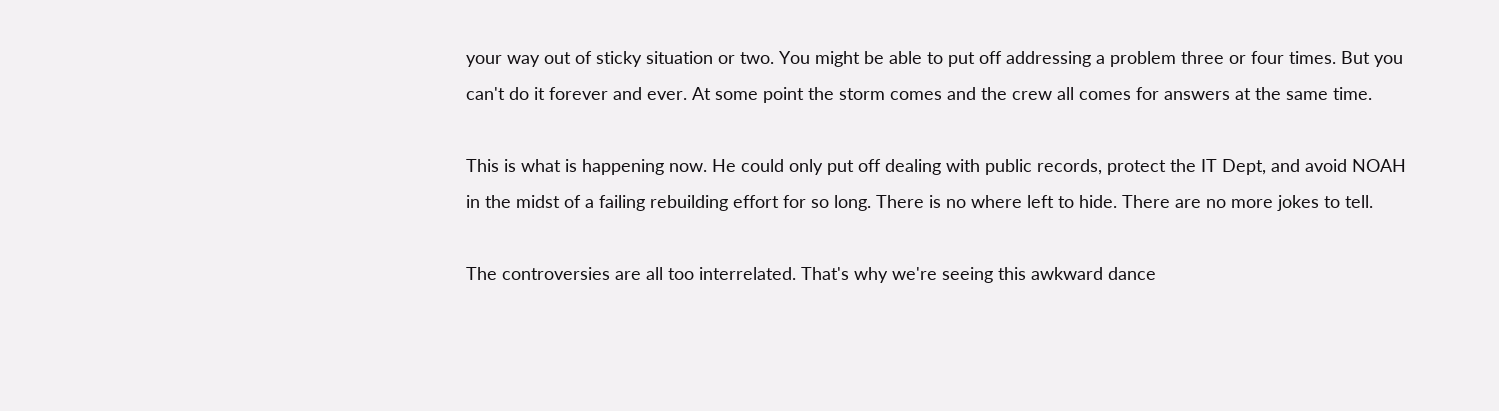your way out of sticky situation or two. You might be able to put off addressing a problem three or four times. But you can't do it forever and ever. At some point the storm comes and the crew all comes for answers at the same time.

This is what is happening now. He could only put off dealing with public records, protect the IT Dept, and avoid NOAH in the midst of a failing rebuilding effort for so long. There is no where left to hide. There are no more jokes to tell.

The controversies are all too interrelated. That's why we're seeing this awkward dance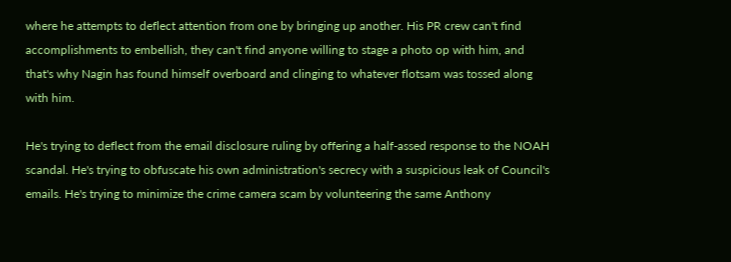where he attempts to deflect attention from one by bringing up another. His PR crew can't find accomplishments to embellish, they can't find anyone willing to stage a photo op with him, and that's why Nagin has found himself overboard and clinging to whatever flotsam was tossed along with him.

He's trying to deflect from the email disclosure ruling by offering a half-assed response to the NOAH scandal. He's trying to obfuscate his own administration's secrecy with a suspicious leak of Council's emails. He's trying to minimize the crime camera scam by volunteering the same Anthony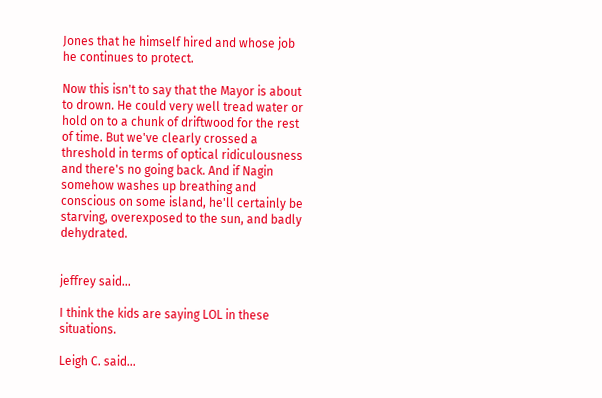Jones that he himself hired and whose job he continues to protect.

Now this isn't to say that the Mayor is about to drown. He could very well tread water or hold on to a chunk of driftwood for the rest of time. But we've clearly crossed a threshold in terms of optical ridiculousness and there's no going back. And if Nagin somehow washes up breathing and conscious on some island, he'll certainly be starving, overexposed to the sun, and badly dehydrated.


jeffrey said...

I think the kids are saying LOL in these situations.

Leigh C. said...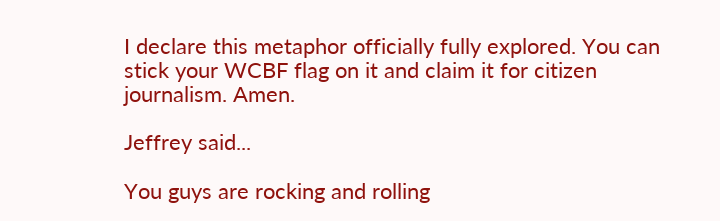I declare this metaphor officially fully explored. You can stick your WCBF flag on it and claim it for citizen journalism. Amen.

Jeffrey said...

You guys are rocking and rolling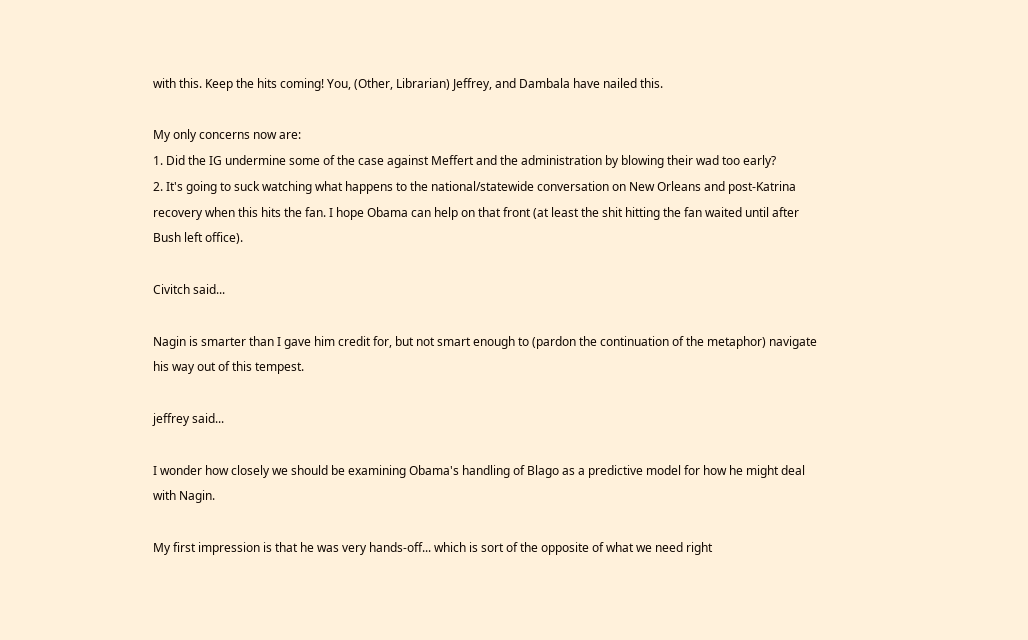with this. Keep the hits coming! You, (Other, Librarian) Jeffrey, and Dambala have nailed this.

My only concerns now are:
1. Did the IG undermine some of the case against Meffert and the administration by blowing their wad too early?
2. It's going to suck watching what happens to the national/statewide conversation on New Orleans and post-Katrina recovery when this hits the fan. I hope Obama can help on that front (at least the shit hitting the fan waited until after Bush left office).

Civitch said...

Nagin is smarter than I gave him credit for, but not smart enough to (pardon the continuation of the metaphor) navigate his way out of this tempest.

jeffrey said...

I wonder how closely we should be examining Obama's handling of Blago as a predictive model for how he might deal with Nagin.

My first impression is that he was very hands-off... which is sort of the opposite of what we need right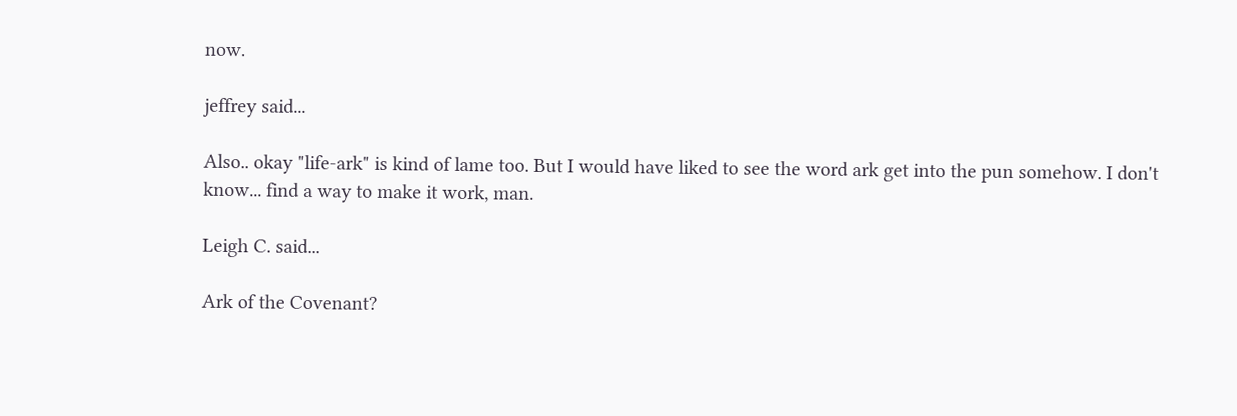now.

jeffrey said...

Also.. okay "life-ark" is kind of lame too. But I would have liked to see the word ark get into the pun somehow. I don't know... find a way to make it work, man.

Leigh C. said...

Ark of the Covenant?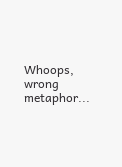Whoops, wrong metaphor...